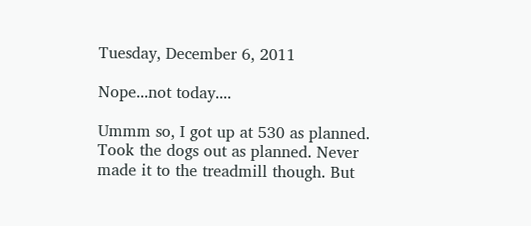Tuesday, December 6, 2011

Nope...not today....

Ummm so, I got up at 530 as planned. Took the dogs out as planned. Never made it to the treadmill though. But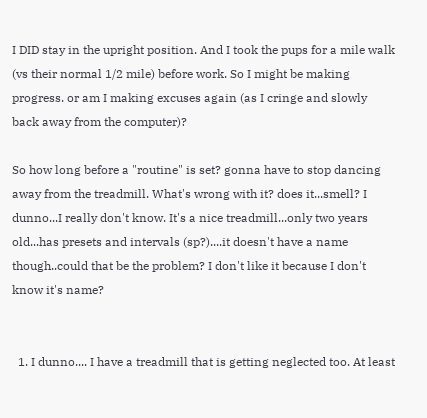I DID stay in the upright position. And I took the pups for a mile walk (vs their normal 1/2 mile) before work. So I might be making progress. or am I making excuses again (as I cringe and slowly back away from the computer)?

So how long before a "routine" is set? gonna have to stop dancing away from the treadmill. What's wrong with it? does it...smell? I dunno...I really don't know. It's a nice treadmill...only two years old...has presets and intervals (sp?)....it doesn't have a name though..could that be the problem? I don't like it because I don't know it's name?


  1. I dunno.... I have a treadmill that is getting neglected too. At least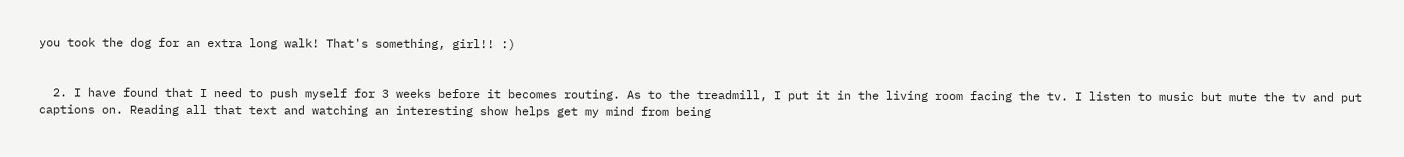you took the dog for an extra long walk! That's something, girl!! :)


  2. I have found that I need to push myself for 3 weeks before it becomes routing. As to the treadmill, I put it in the living room facing the tv. I listen to music but mute the tv and put captions on. Reading all that text and watching an interesting show helps get my mind from being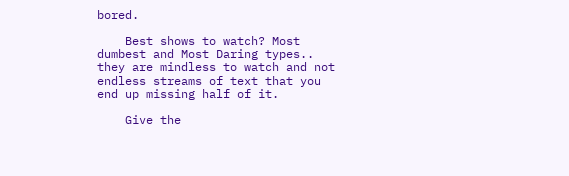bored.

    Best shows to watch? Most dumbest and Most Daring types.. they are mindless to watch and not endless streams of text that you end up missing half of it.

    Give the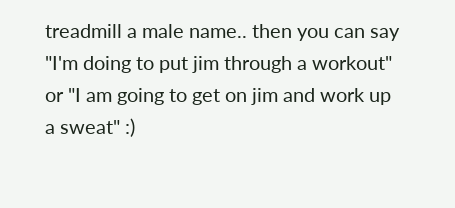treadmill a male name.. then you can say "I'm doing to put jim through a workout" or "I am going to get on jim and work up a sweat" :)